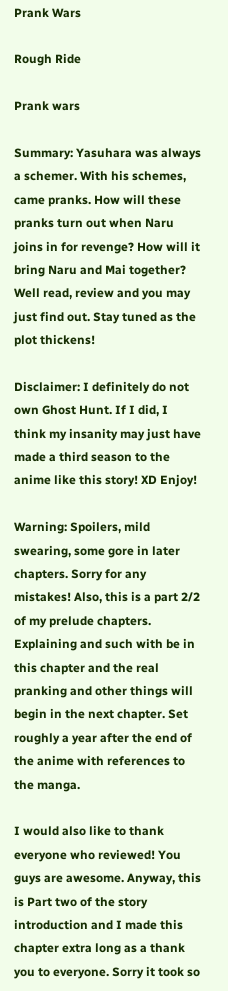Prank Wars

Rough Ride

Prank wars

Summary: Yasuhara was always a schemer. With his schemes, came pranks. How will these pranks turn out when Naru joins in for revenge? How will it bring Naru and Mai together? Well read, review and you may just find out. Stay tuned as the plot thickens!

Disclaimer: I definitely do not own Ghost Hunt. If I did, I think my insanity may just have made a third season to the anime like this story! XD Enjoy!

Warning: Spoilers, mild swearing, some gore in later chapters. Sorry for any mistakes! Also, this is a part 2/2 of my prelude chapters. Explaining and such with be in this chapter and the real pranking and other things will begin in the next chapter. Set roughly a year after the end of the anime with references to the manga.

I would also like to thank everyone who reviewed! You guys are awesome. Anyway, this is Part two of the story introduction and I made this chapter extra long as a thank you to everyone. Sorry it took so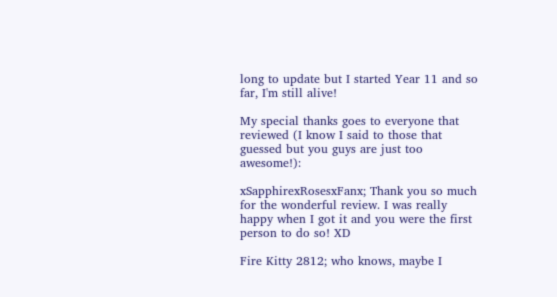long to update but I started Year 11 and so far, I'm still alive!

My special thanks goes to everyone that reviewed (I know I said to those that guessed but you guys are just too awesome!):

xSapphirexRosesxFanx; Thank you so much for the wonderful review. I was really happy when I got it and you were the first person to do so! XD

Fire Kitty 2812; who knows, maybe I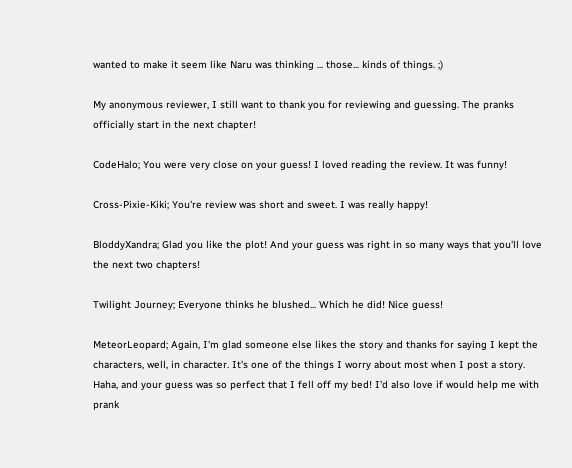wanted to make it seem like Naru was thinking ... those... kinds of things. ;)

My anonymous reviewer, I still want to thank you for reviewing and guessing. The pranks officially start in the next chapter!

CodeHalo; You were very close on your guess! I loved reading the review. It was funny!

Cross-Pixie-Kiki; You're review was short and sweet. I was really happy!

BloddyXandra; Glad you like the plot! And your guess was right in so many ways that you'll love the next two chapters!

Twilight Journey; Everyone thinks he blushed... Which he did! Nice guess!

MeteorLeopard; Again, I'm glad someone else likes the story and thanks for saying I kept the characters, well, in character. It's one of the things I worry about most when I post a story. Haha, and your guess was so perfect that I fell off my bed! I'd also love if would help me with prank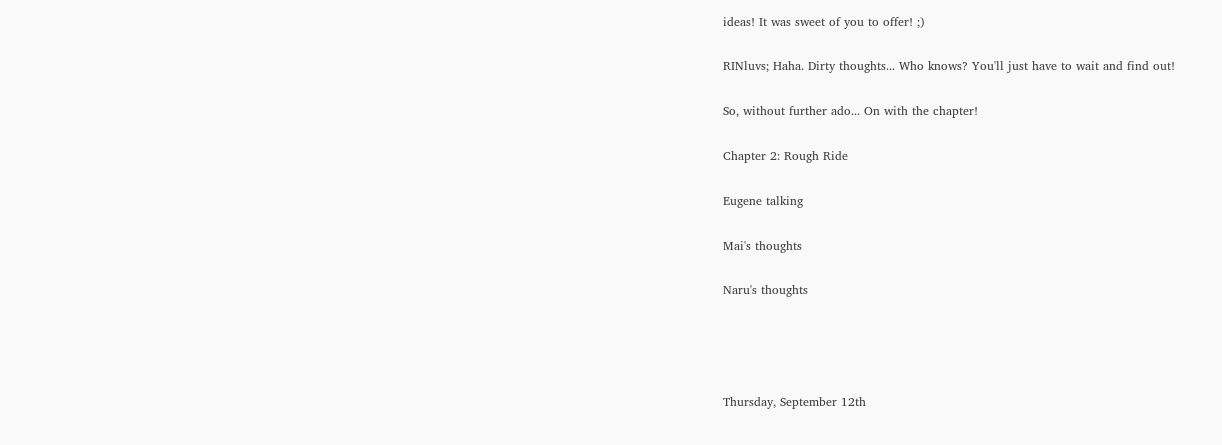ideas! It was sweet of you to offer! ;)

RINluvs; Haha. Dirty thoughts... Who knows? You'll just have to wait and find out!

So, without further ado... On with the chapter!

Chapter 2: Rough Ride

Eugene talking

Mai's thoughts

Naru's thoughts




Thursday, September 12th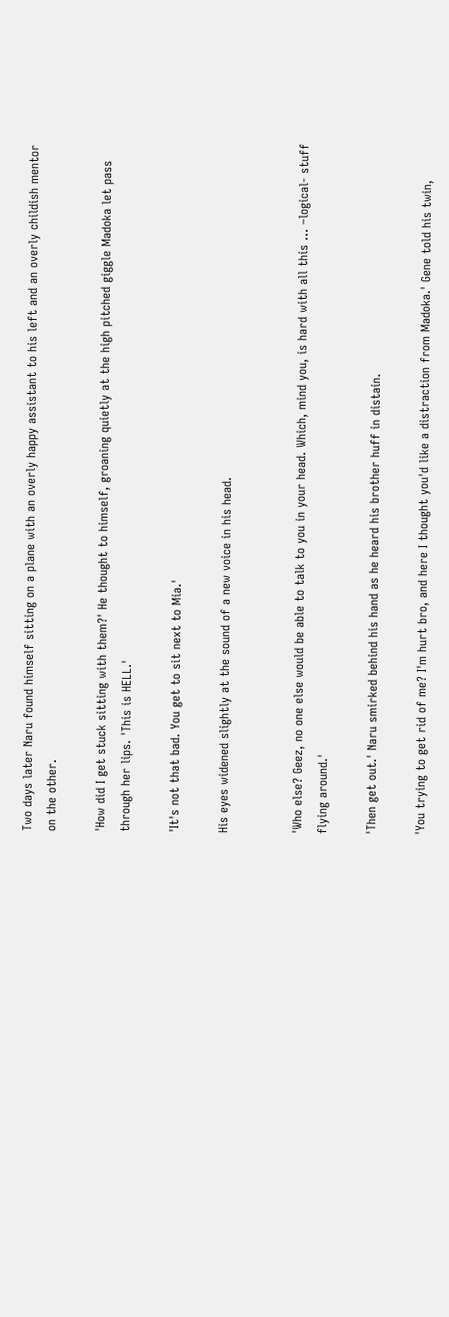Two days later Naru found himself sitting on a plane with an overly happy assistant to his left and an overly childish mentor on the other.

'How did I get stuck sitting with them?' He thought to himself, groaning quietly at the high pitched giggle Madoka let pass through her lips. 'This is HELL.'

'It's not that bad. You get to sit next to Mia.'

His eyes widened slightly at the sound of a new voice in his head.


'Who else? Geez, no one else would be able to talk to you in your head. Which, mind you, is hard with all this ... –logical- stuff flying around.'

'Then get out.' Naru smirked behind his hand as he heard his brother huff in distain.

'You trying to get rid of me? I'm hurt bro, and here I thought you'd like a distraction from Madoka.' Gene told his twin,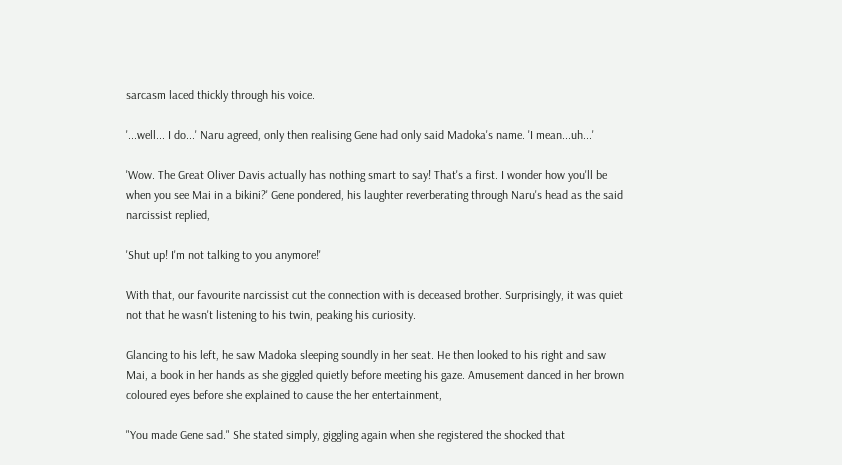sarcasm laced thickly through his voice.

'...well... I do...' Naru agreed, only then realising Gene had only said Madoka's name. 'I mean...uh...'

'Wow. The Great Oliver Davis actually has nothing smart to say! That's a first. I wonder how you'll be when you see Mai in a bikini?' Gene pondered, his laughter reverberating through Naru's head as the said narcissist replied,

'Shut up! I'm not talking to you anymore!'

With that, our favourite narcissist cut the connection with is deceased brother. Surprisingly, it was quiet not that he wasn't listening to his twin, peaking his curiosity.

Glancing to his left, he saw Madoka sleeping soundly in her seat. He then looked to his right and saw Mai, a book in her hands as she giggled quietly before meeting his gaze. Amusement danced in her brown coloured eyes before she explained to cause the her entertainment,

"You made Gene sad." She stated simply, giggling again when she registered the shocked that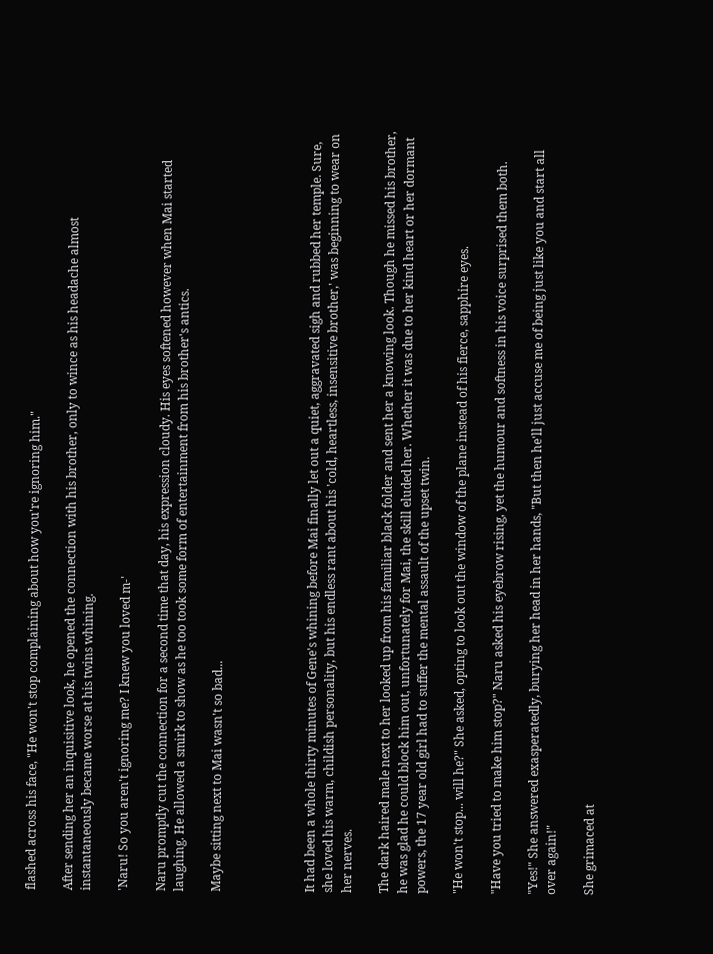flashed across his face, "He won't stop complaining about how you're ignoring him."

After sending her an inquisitive look, he opened the connection with his brother, only to wince as his headache almost instantaneously became worse at his twins whining.

'Naru! So you aren't ignoring me? I knew you loved m-'

Naru promptly cut the connection for a second time that day, his expression cloudy. His eyes softened however when Mai started laughing. He allowed a smirk to show as he too took some form of entertainment from his brother's antics.

Maybe sitting next to Mai wasn't so bad...




It had been a whole thirty minutes of Gene's whining before Mai finally let out a quiet, aggravated sigh and rubbed her temple. Sure, she loved his warm, childish personality, but his endless rant about his 'cold, heartless, insensitive brother,' was beginning to wear on her nerves.

The dark haired male next to her looked up from his familiar black folder and sent her a knowing look. Though he missed his brother, he was glad he could block him out, unfortunately for Mai, the skill eluded her. Whether it was due to her kind heart or her dormant powers, the 17 year old girl had to suffer the mental assault of the upset twin.

"He won't stop... will he?" She asked, opting to look out the window of the plane instead of his fierce, sapphire eyes.

"Have you tried to make him stop?" Naru asked his eyebrow rising, yet the humour and softness in his voice surprised them both.

"Yes!" She answered exasperatedly, burying her head in her hands, "But then he'll just accuse me of being just like you and start all over again!"

She grimaced at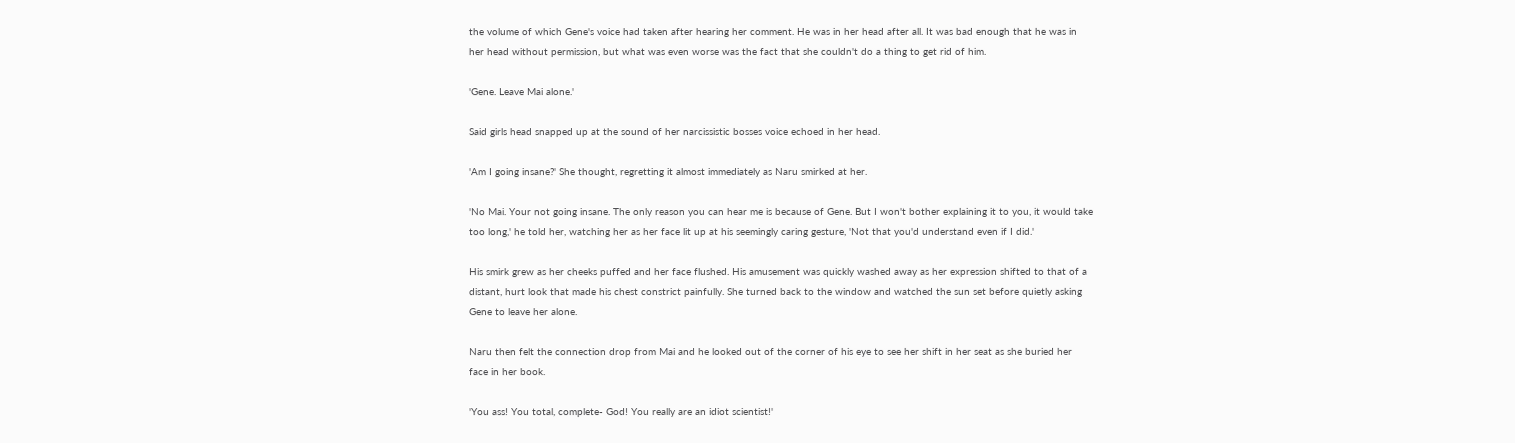the volume of which Gene's voice had taken after hearing her comment. He was in her head after all. It was bad enough that he was in her head without permission, but what was even worse was the fact that she couldn't do a thing to get rid of him.

'Gene. Leave Mai alone.'

Said girls head snapped up at the sound of her narcissistic bosses voice echoed in her head.

'Am I going insane?' She thought, regretting it almost immediately as Naru smirked at her.

'No Mai. Your not going insane. The only reason you can hear me is because of Gene. But I won't bother explaining it to you, it would take too long,' he told her, watching her as her face lit up at his seemingly caring gesture, 'Not that you'd understand even if I did.'

His smirk grew as her cheeks puffed and her face flushed. His amusement was quickly washed away as her expression shifted to that of a distant, hurt look that made his chest constrict painfully. She turned back to the window and watched the sun set before quietly asking Gene to leave her alone.

Naru then felt the connection drop from Mai and he looked out of the corner of his eye to see her shift in her seat as she buried her face in her book.

'You ass! You total, complete- God! You really are an idiot scientist!'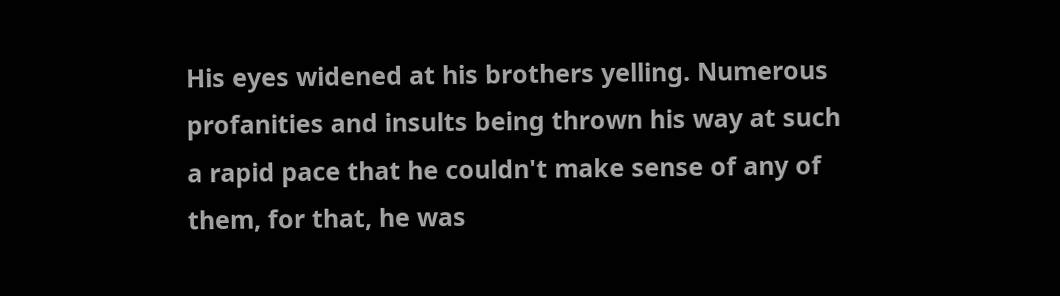His eyes widened at his brothers yelling. Numerous profanities and insults being thrown his way at such a rapid pace that he couldn't make sense of any of them, for that, he was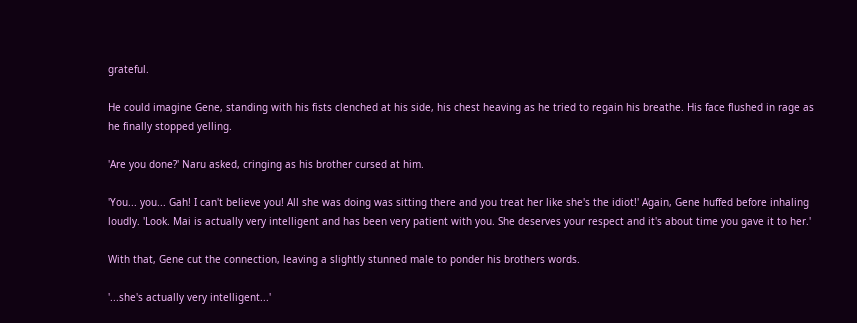grateful.

He could imagine Gene, standing with his fists clenched at his side, his chest heaving as he tried to regain his breathe. His face flushed in rage as he finally stopped yelling.

'Are you done?' Naru asked, cringing as his brother cursed at him.

'You... you... Gah! I can't believe you! All she was doing was sitting there and you treat her like she's the idiot!' Again, Gene huffed before inhaling loudly. 'Look. Mai is actually very intelligent and has been very patient with you. She deserves your respect and it's about time you gave it to her.'

With that, Gene cut the connection, leaving a slightly stunned male to ponder his brothers words.

'...she's actually very intelligent...'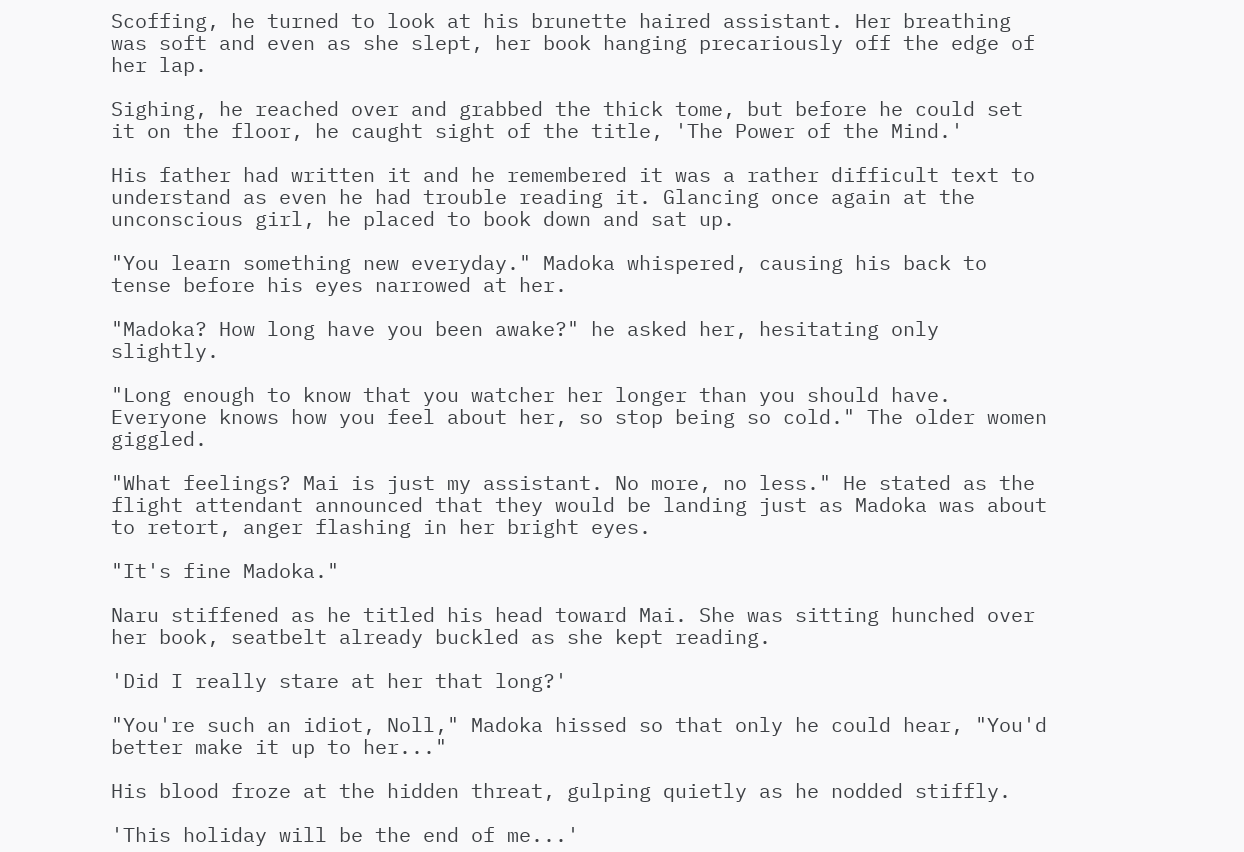Scoffing, he turned to look at his brunette haired assistant. Her breathing was soft and even as she slept, her book hanging precariously off the edge of her lap.

Sighing, he reached over and grabbed the thick tome, but before he could set it on the floor, he caught sight of the title, 'The Power of the Mind.'

His father had written it and he remembered it was a rather difficult text to understand as even he had trouble reading it. Glancing once again at the unconscious girl, he placed to book down and sat up.

"You learn something new everyday." Madoka whispered, causing his back to tense before his eyes narrowed at her.

"Madoka? How long have you been awake?" he asked her, hesitating only slightly.

"Long enough to know that you watcher her longer than you should have. Everyone knows how you feel about her, so stop being so cold." The older women giggled.

"What feelings? Mai is just my assistant. No more, no less." He stated as the flight attendant announced that they would be landing just as Madoka was about to retort, anger flashing in her bright eyes.

"It's fine Madoka."

Naru stiffened as he titled his head toward Mai. She was sitting hunched over her book, seatbelt already buckled as she kept reading.

'Did I really stare at her that long?'

"You're such an idiot, Noll," Madoka hissed so that only he could hear, "You'd better make it up to her..."

His blood froze at the hidden threat, gulping quietly as he nodded stiffly.

'This holiday will be the end of me...'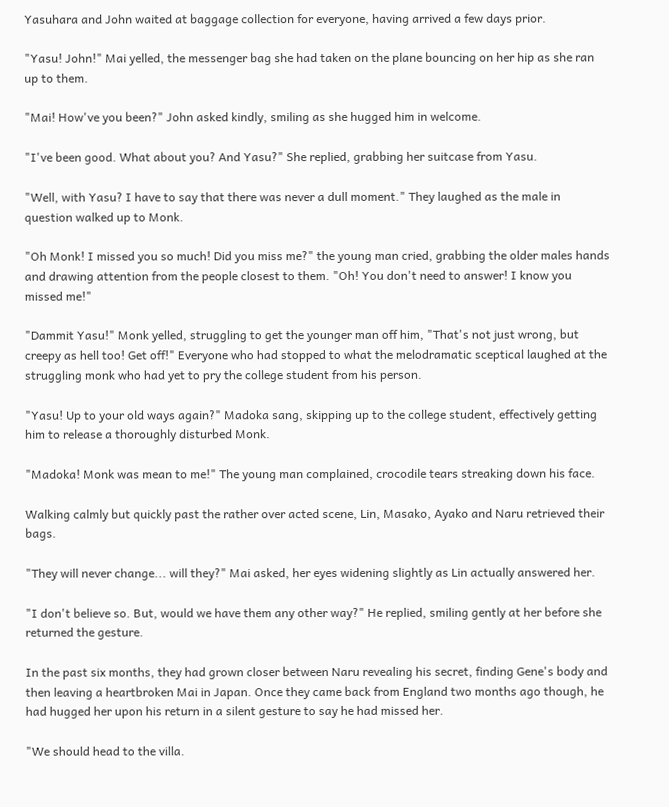Yasuhara and John waited at baggage collection for everyone, having arrived a few days prior.

"Yasu! John!" Mai yelled, the messenger bag she had taken on the plane bouncing on her hip as she ran up to them.

"Mai! How've you been?" John asked kindly, smiling as she hugged him in welcome.

"I've been good. What about you? And Yasu?" She replied, grabbing her suitcase from Yasu.

"Well, with Yasu? I have to say that there was never a dull moment." They laughed as the male in question walked up to Monk.

"Oh Monk! I missed you so much! Did you miss me?" the young man cried, grabbing the older males hands and drawing attention from the people closest to them. "Oh! You don't need to answer! I know you missed me!"

"Dammit Yasu!" Monk yelled, struggling to get the younger man off him, "That's not just wrong, but creepy as hell too! Get off!" Everyone who had stopped to what the melodramatic sceptical laughed at the struggling monk who had yet to pry the college student from his person.

"Yasu! Up to your old ways again?" Madoka sang, skipping up to the college student, effectively getting him to release a thoroughly disturbed Monk.

"Madoka! Monk was mean to me!" The young man complained, crocodile tears streaking down his face.

Walking calmly but quickly past the rather over acted scene, Lin, Masako, Ayako and Naru retrieved their bags.

"They will never change... will they?" Mai asked, her eyes widening slightly as Lin actually answered her.

"I don't believe so. But, would we have them any other way?" He replied, smiling gently at her before she returned the gesture.

In the past six months, they had grown closer between Naru revealing his secret, finding Gene's body and then leaving a heartbroken Mai in Japan. Once they came back from England two months ago though, he had hugged her upon his return in a silent gesture to say he had missed her.

"We should head to the villa.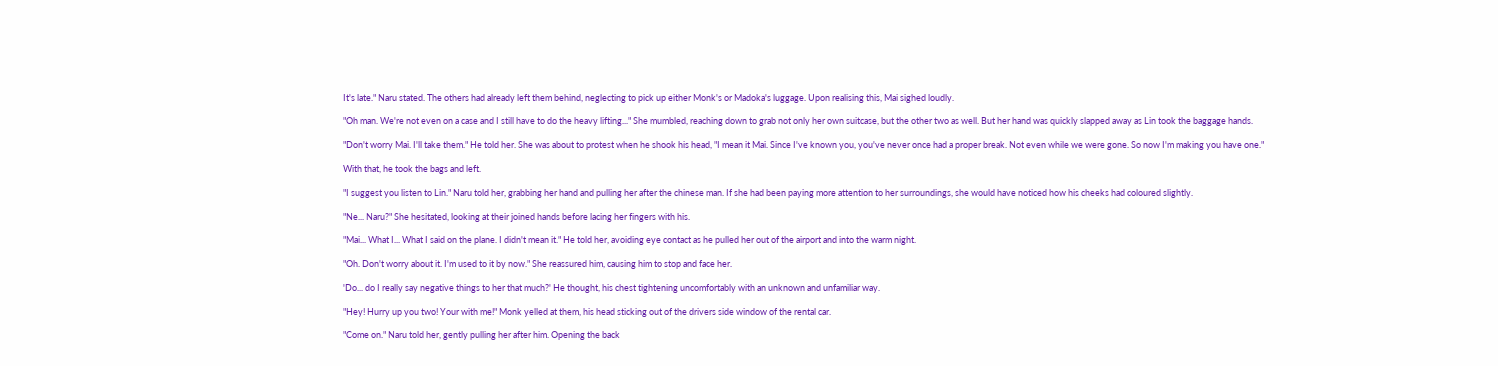It's late." Naru stated. The others had already left them behind, neglecting to pick up either Monk's or Madoka's luggage. Upon realising this, Mai sighed loudly.

"Oh man. We're not even on a case and I still have to do the heavy lifting..." She mumbled, reaching down to grab not only her own suitcase, but the other two as well. But her hand was quickly slapped away as Lin took the baggage hands.

"Don't worry Mai. I'll take them." He told her. She was about to protest when he shook his head, "I mean it Mai. Since I've known you, you've never once had a proper break. Not even while we were gone. So now I'm making you have one."

With that, he took the bags and left.

"I suggest you listen to Lin." Naru told her, grabbing her hand and pulling her after the chinese man. If she had been paying more attention to her surroundings, she would have noticed how his cheeks had coloured slightly.

"Ne... Naru?" She hesitated, looking at their joined hands before lacing her fingers with his.

"Mai... What I... What I said on the plane. I didn't mean it." He told her, avoiding eye contact as he pulled her out of the airport and into the warm night.

"Oh. Don't worry about it. I'm used to it by now." She reassured him, causing him to stop and face her.

'Do... do I really say negative things to her that much?' He thought, his chest tightening uncomfortably with an unknown and unfamiliar way.

"Hey! Hurry up you two! Your with me!" Monk yelled at them, his head sticking out of the drivers side window of the rental car.

"Come on." Naru told her, gently pulling her after him. Opening the back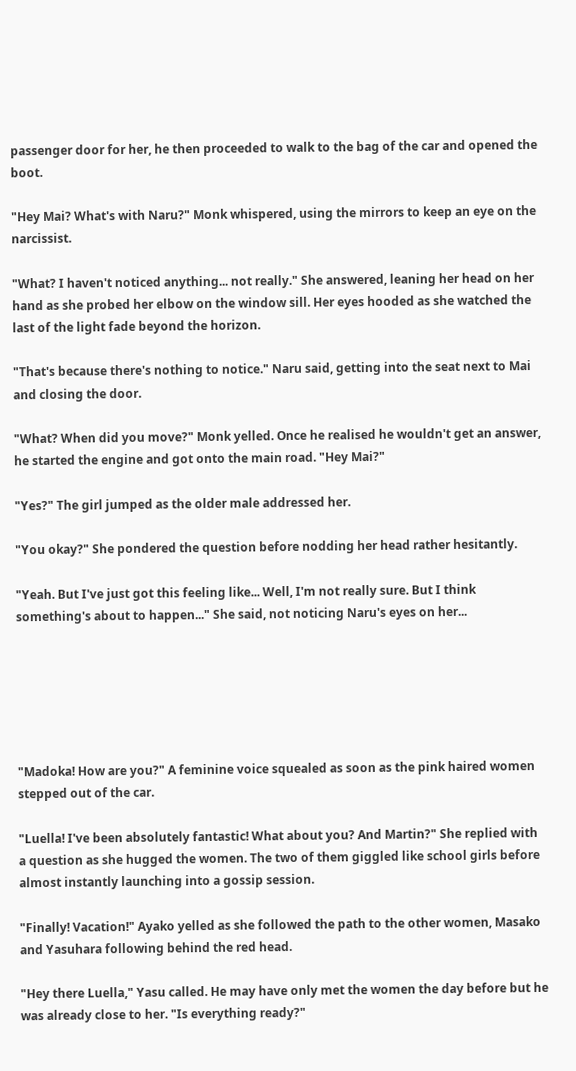passenger door for her, he then proceeded to walk to the bag of the car and opened the boot.

"Hey Mai? What's with Naru?" Monk whispered, using the mirrors to keep an eye on the narcissist.

"What? I haven't noticed anything... not really." She answered, leaning her head on her hand as she probed her elbow on the window sill. Her eyes hooded as she watched the last of the light fade beyond the horizon.

"That's because there's nothing to notice." Naru said, getting into the seat next to Mai and closing the door.

"What? When did you move?" Monk yelled. Once he realised he wouldn't get an answer, he started the engine and got onto the main road. "Hey Mai?"

"Yes?" The girl jumped as the older male addressed her.

"You okay?" She pondered the question before nodding her head rather hesitantly.

"Yeah. But I've just got this feeling like... Well, I'm not really sure. But I think something's about to happen..." She said, not noticing Naru's eyes on her...






"Madoka! How are you?" A feminine voice squealed as soon as the pink haired women stepped out of the car.

"Luella! I've been absolutely fantastic! What about you? And Martin?" She replied with a question as she hugged the women. The two of them giggled like school girls before almost instantly launching into a gossip session.

"Finally! Vacation!" Ayako yelled as she followed the path to the other women, Masako and Yasuhara following behind the red head.

"Hey there Luella," Yasu called. He may have only met the women the day before but he was already close to her. "Is everything ready?"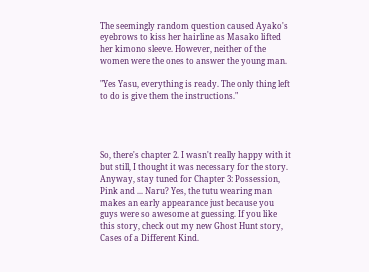The seemingly random question caused Ayako's eyebrows to kiss her hairline as Masako lifted her kimono sleeve. However, neither of the women were the ones to answer the young man.

"Yes Yasu, everything is ready. The only thing left to do is give them the instructions."




So, there's chapter 2. I wasn't really happy with it but still, I thought it was necessary for the story. Anyway, stay tuned for Chapter 3: Possession, Pink and ... Naru? Yes, the tutu wearing man makes an early appearance just because you guys were so awesome at guessing. If you like this story, check out my new Ghost Hunt story, Cases of a Different Kind.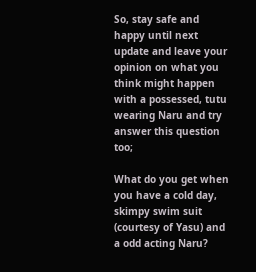So, stay safe and happy until next update and leave your opinion on what you think might happen with a possessed, tutu wearing Naru and try answer this question too;

What do you get when you have a cold day, skimpy swim suit (courtesy of Yasu) and a odd acting Naru?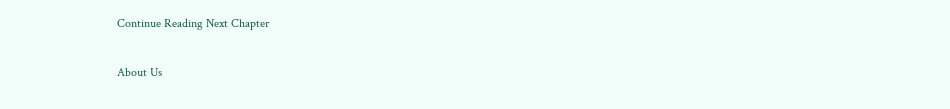Continue Reading Next Chapter

About Us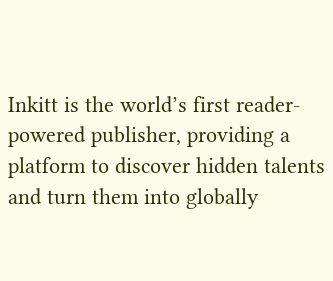Inkitt is the world’s first reader-powered publisher, providing a platform to discover hidden talents and turn them into globally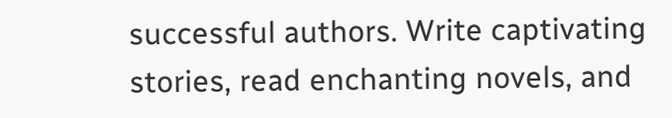successful authors. Write captivating stories, read enchanting novels, and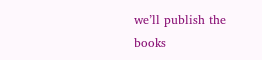we’ll publish the books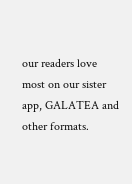our readers love most on our sister app, GALATEA and other formats.